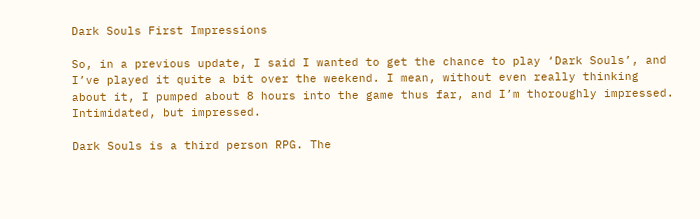Dark Souls First Impressions

So, in a previous update, I said I wanted to get the chance to play ‘Dark Souls’, and I’ve played it quite a bit over the weekend. I mean, without even really thinking about it, I pumped about 8 hours into the game thus far, and I’m thoroughly impressed. Intimidated, but impressed.

Dark Souls is a third person RPG. The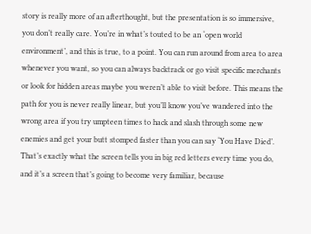story is really more of an afterthought, but the presentation is so immersive, you don’t really care. You’re in what’s touted to be an ‘open world environment’, and this is true, to a point. You can run around from area to area whenever you want, so you can always backtrack or go visit specific merchants or look for hidden areas maybe you weren’t able to visit before. This means the path for you is never really linear, but you’ll know you’ve wandered into the wrong area if you try umpteen times to hack and slash through some new enemies and get your butt stomped faster than you can say ‘You Have Died’. That’s exactly what the screen tells you in big red letters every time you do, and it’s a screen that’s going to become very familiar, because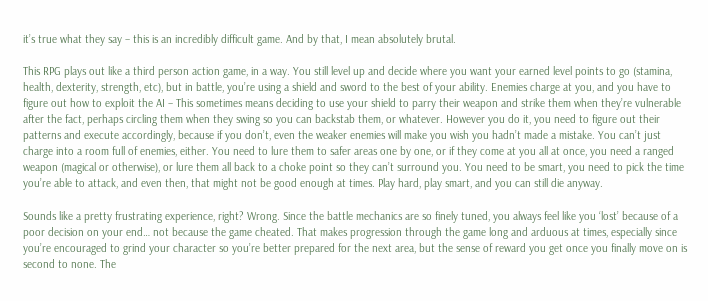it’s true what they say – this is an incredibly difficult game. And by that, I mean absolutely brutal.

This RPG plays out like a third person action game, in a way. You still level up and decide where you want your earned level points to go (stamina, health, dexterity, strength, etc), but in battle, you’re using a shield and sword to the best of your ability. Enemies charge at you, and you have to figure out how to exploit the AI – This sometimes means deciding to use your shield to parry their weapon and strike them when they’re vulnerable after the fact, perhaps circling them when they swing so you can backstab them, or whatever. However you do it, you need to figure out their patterns and execute accordingly, because if you don’t, even the weaker enemies will make you wish you hadn’t made a mistake. You can’t just charge into a room full of enemies, either. You need to lure them to safer areas one by one, or if they come at you all at once, you need a ranged weapon (magical or otherwise), or lure them all back to a choke point so they can’t surround you. You need to be smart, you need to pick the time you’re able to attack, and even then, that might not be good enough at times. Play hard, play smart, and you can still die anyway.

Sounds like a pretty frustrating experience, right? Wrong. Since the battle mechanics are so finely tuned, you always feel like you ‘lost’ because of a poor decision on your end… not because the game cheated. That makes progression through the game long and arduous at times, especially since you’re encouraged to grind your character so you’re better prepared for the next area, but the sense of reward you get once you finally move on is second to none. The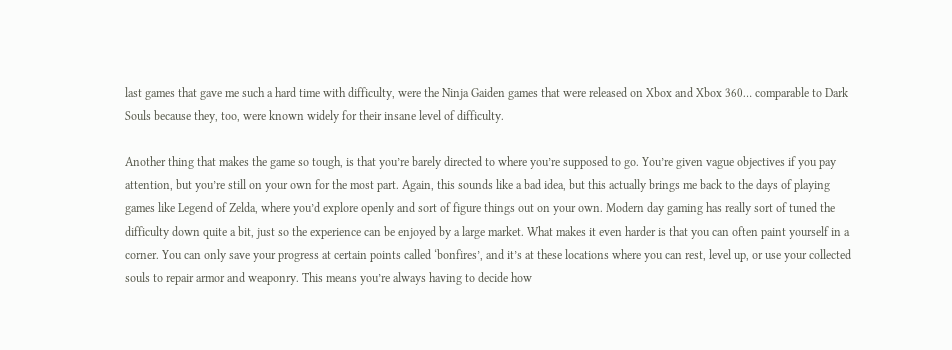last games that gave me such a hard time with difficulty, were the Ninja Gaiden games that were released on Xbox and Xbox 360… comparable to Dark Souls because they, too, were known widely for their insane level of difficulty.

Another thing that makes the game so tough, is that you’re barely directed to where you’re supposed to go. You’re given vague objectives if you pay attention, but you’re still on your own for the most part. Again, this sounds like a bad idea, but this actually brings me back to the days of playing games like Legend of Zelda, where you’d explore openly and sort of figure things out on your own. Modern day gaming has really sort of tuned the difficulty down quite a bit, just so the experience can be enjoyed by a large market. What makes it even harder is that you can often paint yourself in a corner. You can only save your progress at certain points called ‘bonfires’, and it’s at these locations where you can rest, level up, or use your collected souls to repair armor and weaponry. This means you’re always having to decide how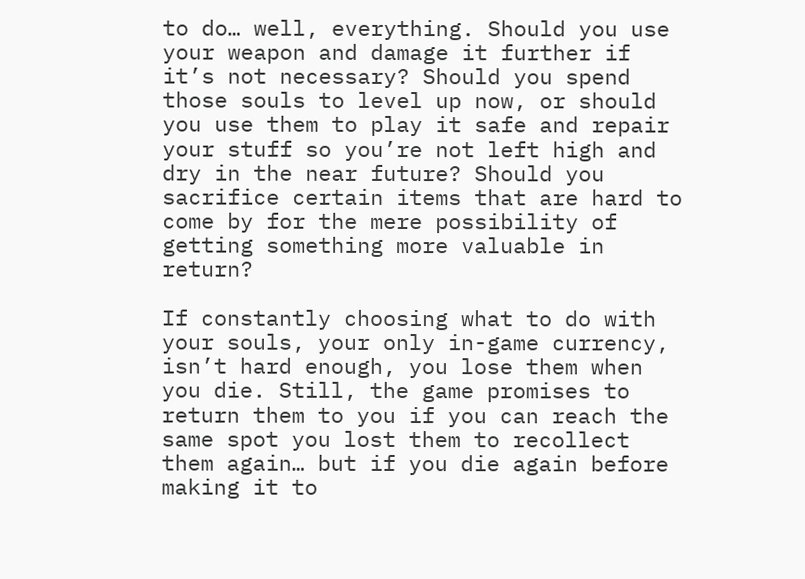to do… well, everything. Should you use your weapon and damage it further if it’s not necessary? Should you spend those souls to level up now, or should you use them to play it safe and repair your stuff so you’re not left high and dry in the near future? Should you sacrifice certain items that are hard to come by for the mere possibility of getting something more valuable in return?

If constantly choosing what to do with your souls, your only in-game currency, isn’t hard enough, you lose them when you die. Still, the game promises to return them to you if you can reach the same spot you lost them to recollect them again… but if you die again before making it to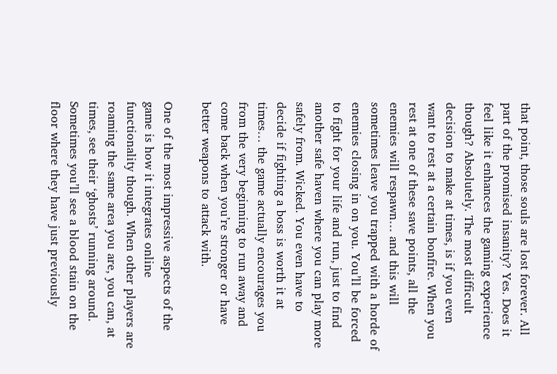that point, those souls are lost forever. All part of the promised insanity? Yes. Does it feel like it enhances the gaming experience though? Absolutely. The most difficult decision to make at times, is if you even want to rest at a certain bonfire. When you rest at one of these save points, all the enemies will respawn… and this will sometimes leave you trapped with a horde of enemies closing in on you. You’ll be forced to fight for your life and run, just to find another safe haven where you can play more safely from. Wicked. You even have to decide if fighting a boss is worth it at times… the game actually encourages you from the very beginning to run away and come back when you’re stronger or have better weapons to attack with.

One of the most impressive aspects of the game is how it integrates online functionality though. When other players are roaming the same area you are, you can, at times, see their ‘ghosts’ running around. Sometimes you’ll see a blood stain on the floor where they have just previously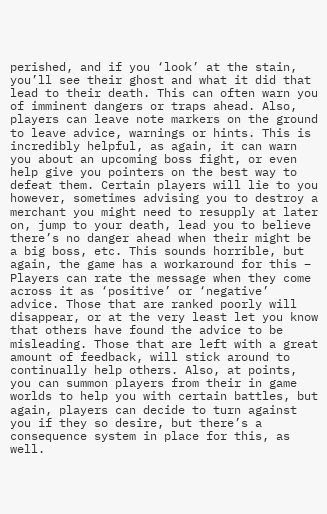perished, and if you ‘look’ at the stain, you’ll see their ghost and what it did that lead to their death. This can often warn you of imminent dangers or traps ahead. Also, players can leave note markers on the ground to leave advice, warnings or hints. This is incredibly helpful, as again, it can warn you about an upcoming boss fight, or even help give you pointers on the best way to defeat them. Certain players will lie to you however, sometimes advising you to destroy a merchant you might need to resupply at later on, jump to your death, lead you to believe there’s no danger ahead when their might be a big boss, etc. This sounds horrible, but again, the game has a workaround for this – Players can rate the message when they come across it as ‘positive’ or ‘negative’ advice. Those that are ranked poorly will disappear, or at the very least let you know that others have found the advice to be misleading. Those that are left with a great amount of feedback, will stick around to continually help others. Also, at points, you can summon players from their in game worlds to help you with certain battles, but again, players can decide to turn against you if they so desire, but there’s a consequence system in place for this, as well.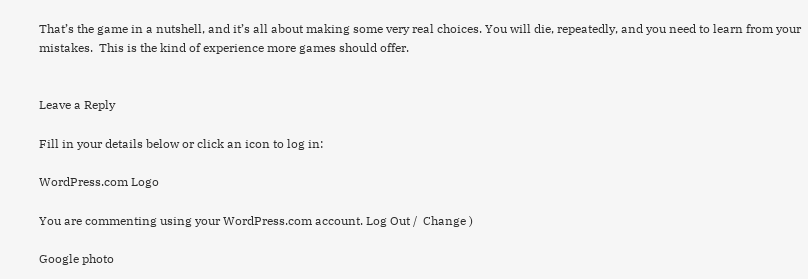That’s the game in a nutshell, and it’s all about making some very real choices. You will die, repeatedly, and you need to learn from your mistakes.  This is the kind of experience more games should offer.


Leave a Reply

Fill in your details below or click an icon to log in:

WordPress.com Logo

You are commenting using your WordPress.com account. Log Out /  Change )

Google photo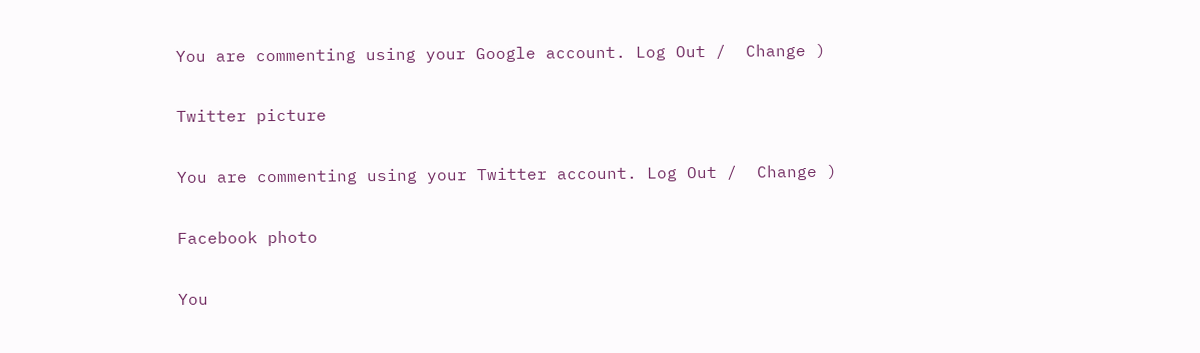You are commenting using your Google account. Log Out /  Change )

Twitter picture

You are commenting using your Twitter account. Log Out /  Change )

Facebook photo

You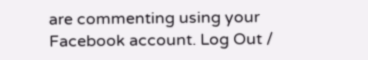are commenting using your Facebook account. Log Out /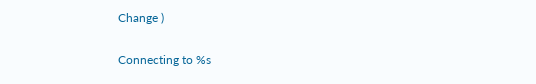Change )

Connecting to %s